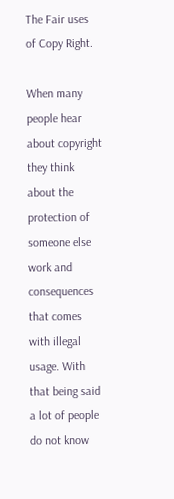The Fair uses of Copy Right.

When many people hear about copyright they think about the protection of someone else work and consequences that comes with illegal usage. With that being said a lot of people do not know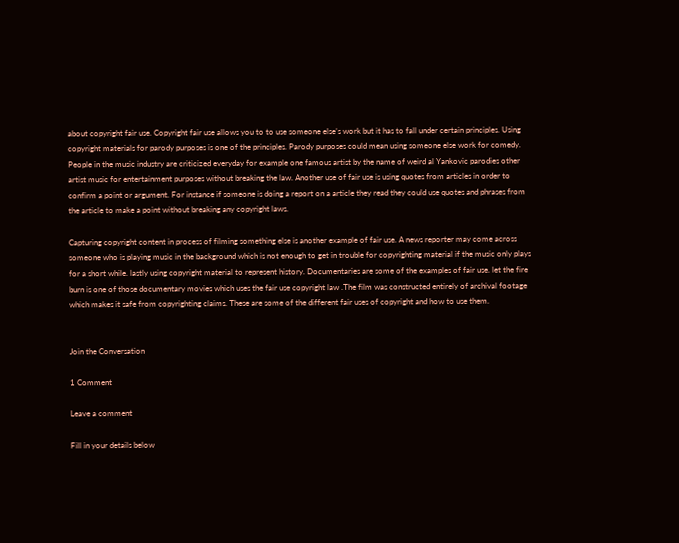about copyright fair use. Copyright fair use allows you to to use someone else’s work but it has to fall under certain principles. Using copyright materials for parody purposes is one of the principles. Parody purposes could mean using someone else work for comedy. People in the music industry are criticized everyday for example one famous artist by the name of weird al Yankovic parodies other artist music for entertainment purposes without breaking the law. Another use of fair use is using quotes from articles in order to confirm a point or argument. For instance if someone is doing a report on a article they read they could use quotes and phrases from the article to make a point without breaking any copyright laws.

Capturing copyright content in process of filming something else is another example of fair use. A news reporter may come across someone who is playing music in the background which is not enough to get in trouble for copyrighting material if the music only plays for a short while. lastly using copyright material to represent history. Documentaries are some of the examples of fair use. let the fire burn is one of those documentary movies which uses the fair use copyright law .The film was constructed entirely of archival footage which makes it safe from copyrighting claims. These are some of the different fair uses of copyright and how to use them.


Join the Conversation

1 Comment

Leave a comment

Fill in your details below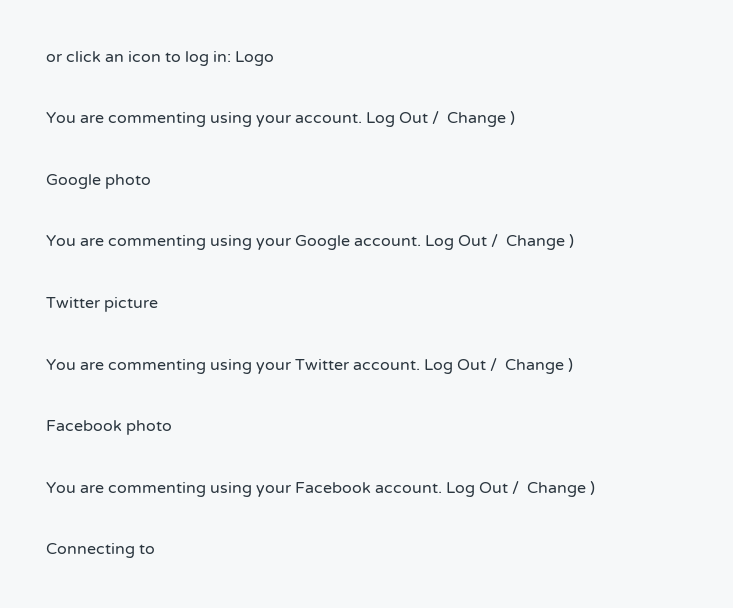or click an icon to log in: Logo

You are commenting using your account. Log Out /  Change )

Google photo

You are commenting using your Google account. Log Out /  Change )

Twitter picture

You are commenting using your Twitter account. Log Out /  Change )

Facebook photo

You are commenting using your Facebook account. Log Out /  Change )

Connecting to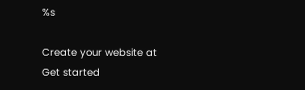%s

Create your website at
Get started